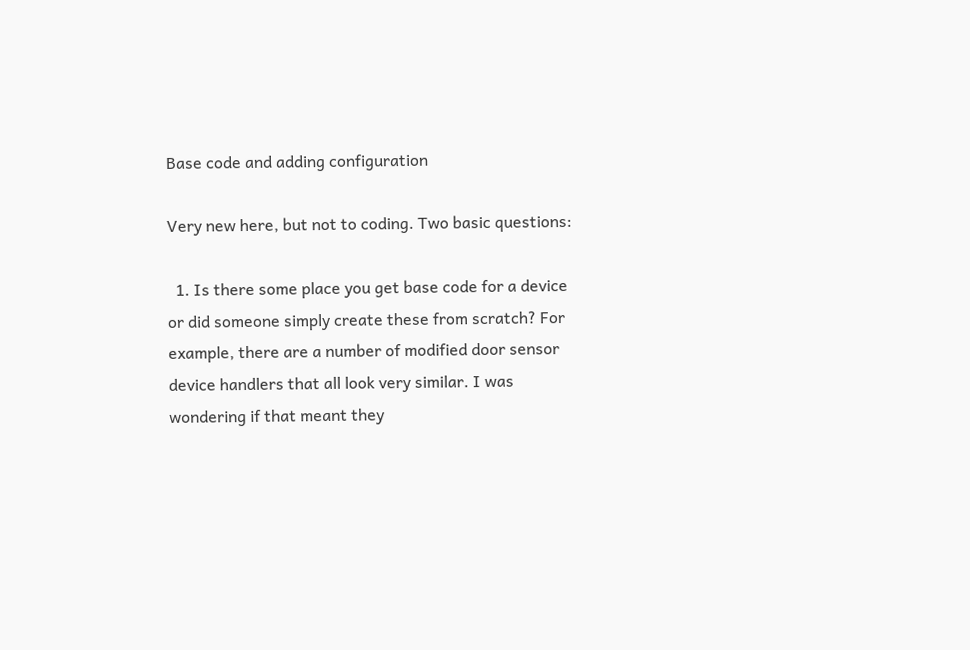Base code and adding configuration

Very new here, but not to coding. Two basic questions:

  1. Is there some place you get base code for a device or did someone simply create these from scratch? For example, there are a number of modified door sensor device handlers that all look very similar. I was wondering if that meant they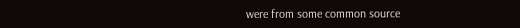were from some common source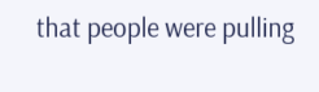that people were pulling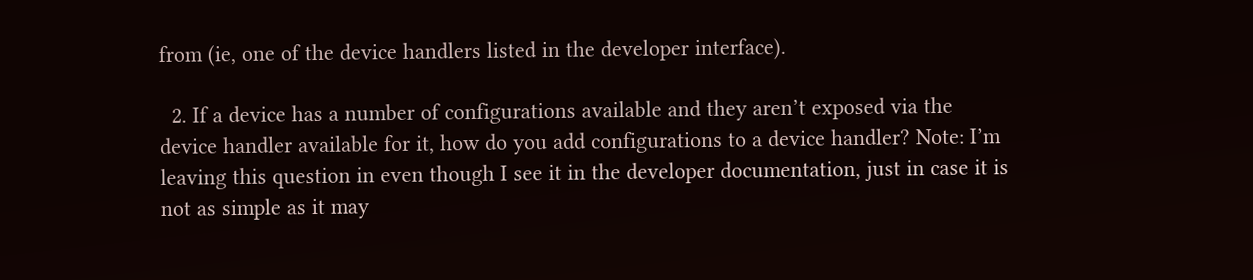from (ie, one of the device handlers listed in the developer interface).

  2. If a device has a number of configurations available and they aren’t exposed via the device handler available for it, how do you add configurations to a device handler? Note: I’m leaving this question in even though I see it in the developer documentation, just in case it is not as simple as it may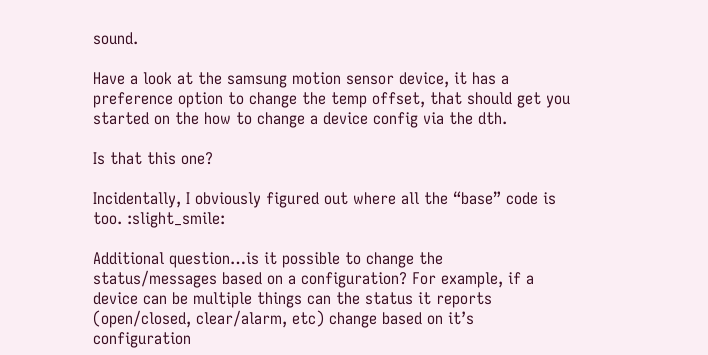sound.

Have a look at the samsung motion sensor device, it has a preference option to change the temp offset, that should get you started on the how to change a device config via the dth.

Is that this one?

Incidentally, I obviously figured out where all the “base” code is too. :slight_smile:

Additional question…is it possible to change the status/messages based on a configuration? For example, if a device can be multiple things can the status it reports (open/closed, clear/alarm, etc) change based on it’s configuration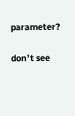parameter?

don’t see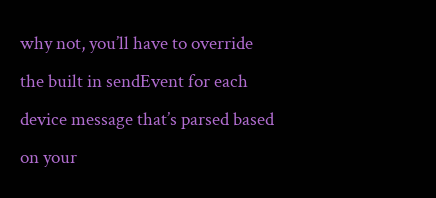why not, you’ll have to override the built in sendEvent for each device message that’s parsed based on your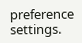preference settings.